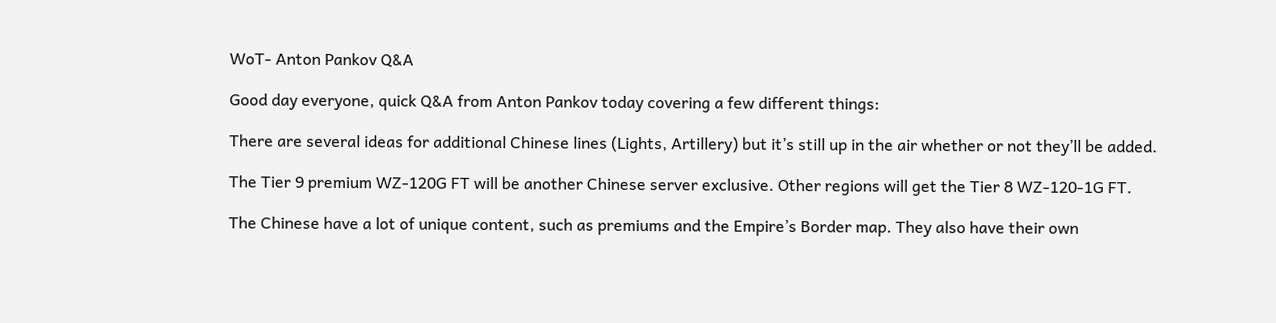WoT- Anton Pankov Q&A

Good day everyone, quick Q&A from Anton Pankov today covering a few different things:

There are several ideas for additional Chinese lines (Lights, Artillery) but it’s still up in the air whether or not they’ll be added.

The Tier 9 premium WZ-120G FT will be another Chinese server exclusive. Other regions will get the Tier 8 WZ-120-1G FT.

The Chinese have a lot of unique content, such as premiums and the Empire’s Border map. They also have their own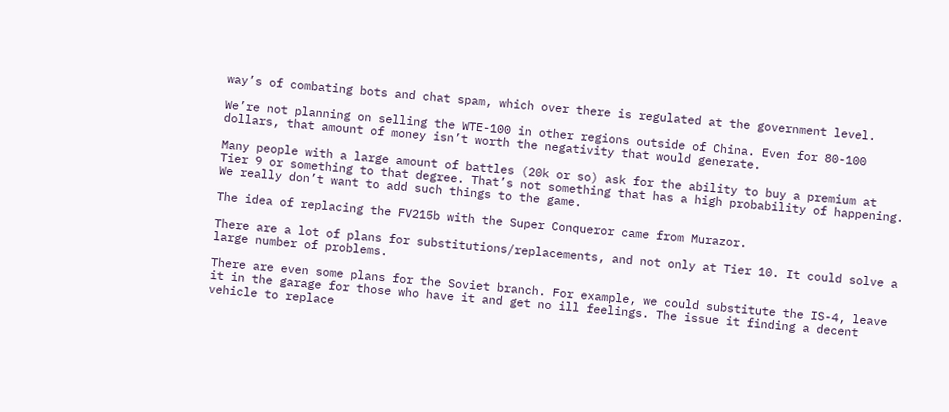way’s of combating bots and chat spam, which over there is regulated at the government level.

We’re not planning on selling the WTE-100 in other regions outside of China. Even for 80-100 dollars, that amount of money isn’t worth the negativity that would generate.

Many people with a large amount of battles (20k or so) ask for the ability to buy a premium at Tier 9 or something to that degree. That’s not something that has a high probability of happening. We really don’t want to add such things to the game.

The idea of replacing the FV215b with the Super Conqueror came from Murazor.

There are a lot of plans for substitutions/replacements, and not only at Tier 10. It could solve a large number of problems.

There are even some plans for the Soviet branch. For example, we could substitute the IS-4, leave it in the garage for those who have it and get no ill feelings. The issue it finding a decent vehicle to replace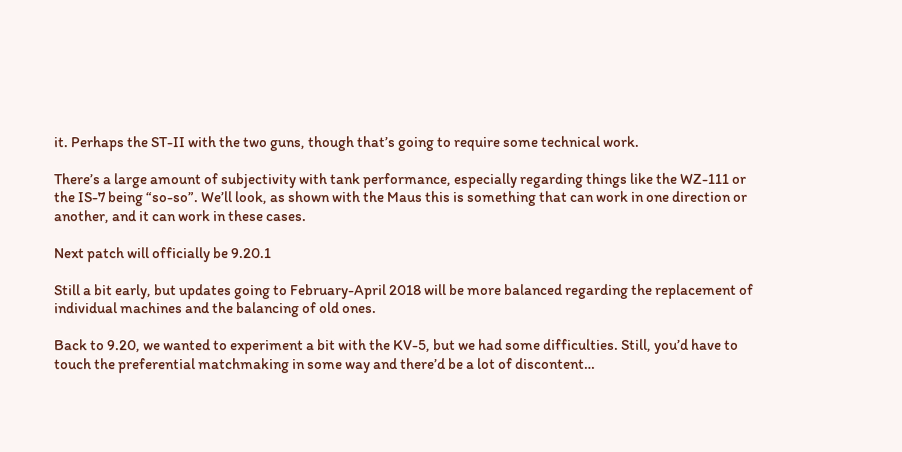it. Perhaps the ST-II with the two guns, though that’s going to require some technical work.

There’s a large amount of subjectivity with tank performance, especially regarding things like the WZ-111 or the IS-7 being “so-so”. We’ll look, as shown with the Maus this is something that can work in one direction or another, and it can work in these cases.

Next patch will officially be 9.20.1

Still a bit early, but updates going to February-April 2018 will be more balanced regarding the replacement of individual machines and the balancing of old ones.

Back to 9.20, we wanted to experiment a bit with the KV-5, but we had some difficulties. Still, you’d have to touch the preferential matchmaking in some way and there’d be a lot of discontent…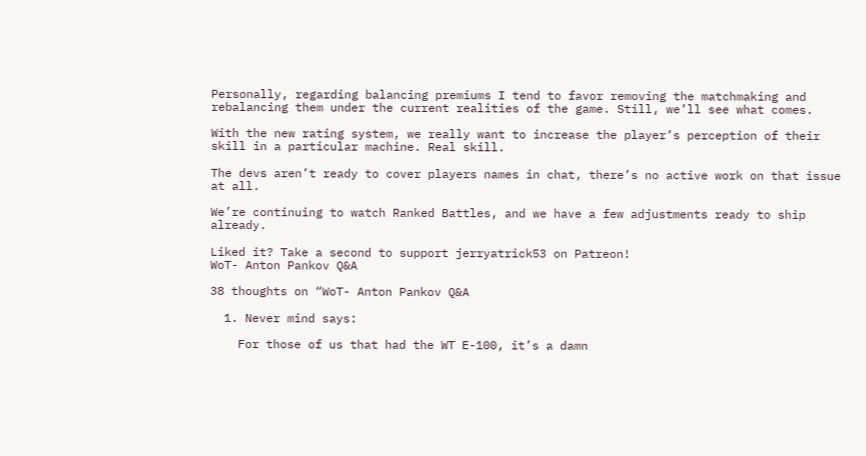Personally, regarding balancing premiums I tend to favor removing the matchmaking and rebalancing them under the current realities of the game. Still, we’ll see what comes.

With the new rating system, we really want to increase the player’s perception of their skill in a particular machine. Real skill.

The devs aren’t ready to cover players names in chat, there’s no active work on that issue at all.

We’re continuing to watch Ranked Battles, and we have a few adjustments ready to ship already.

Liked it? Take a second to support jerryatrick53 on Patreon!
WoT- Anton Pankov Q&A

38 thoughts on “WoT- Anton Pankov Q&A

  1. Never mind says:

    For those of us that had the WT E-100, it’s a damn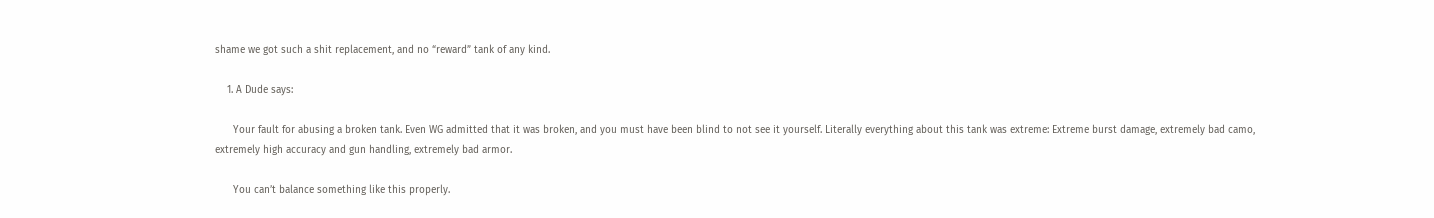shame we got such a shit replacement, and no “reward” tank of any kind.

    1. A Dude says:

      Your fault for abusing a broken tank. Even WG admitted that it was broken, and you must have been blind to not see it yourself. Literally everything about this tank was extreme: Extreme burst damage, extremely bad camo, extremely high accuracy and gun handling, extremely bad armor.

      You can’t balance something like this properly.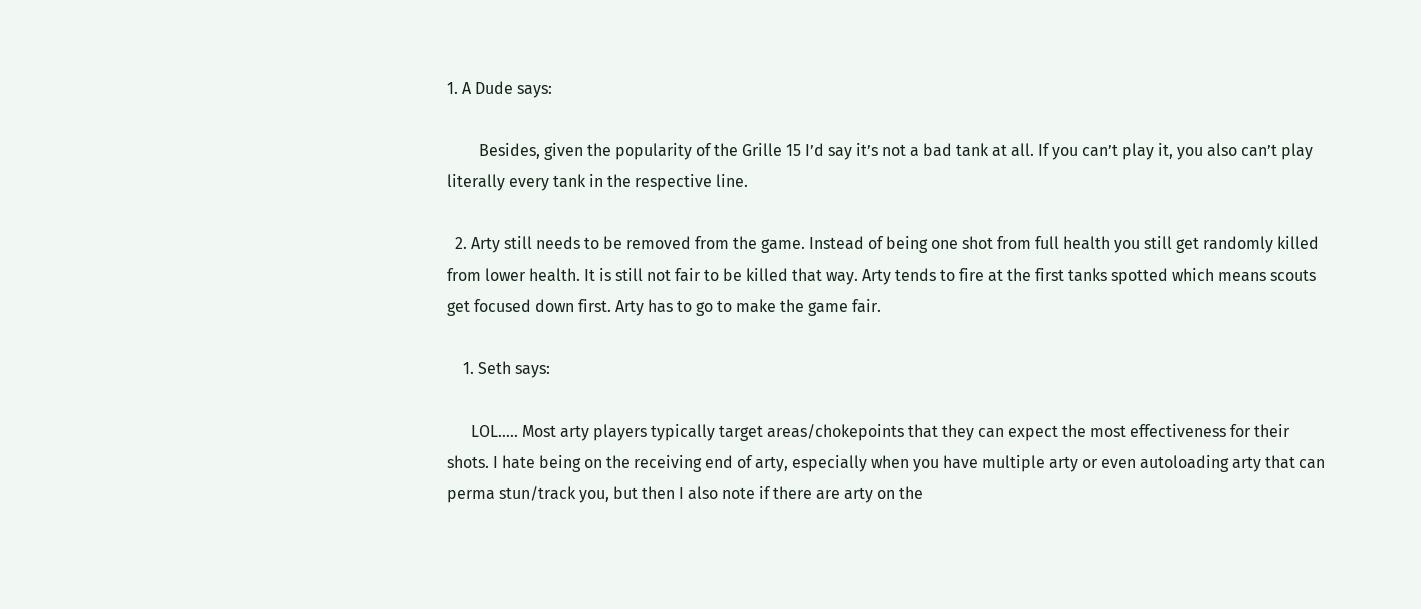1. A Dude says:

        Besides, given the popularity of the Grille 15 I’d say it’s not a bad tank at all. If you can’t play it, you also can’t play literally every tank in the respective line.

  2. Arty still needs to be removed from the game. Instead of being one shot from full health you still get randomly killed from lower health. It is still not fair to be killed that way. Arty tends to fire at the first tanks spotted which means scouts get focused down first. Arty has to go to make the game fair.

    1. Seth says:

      LOL….. Most arty players typically target areas/chokepoints that they can expect the most effectiveness for their shots. I hate being on the receiving end of arty, especially when you have multiple arty or even autoloading arty that can perma stun/track you, but then I also note if there are arty on the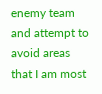enemy team and attempt to avoid areas that I am most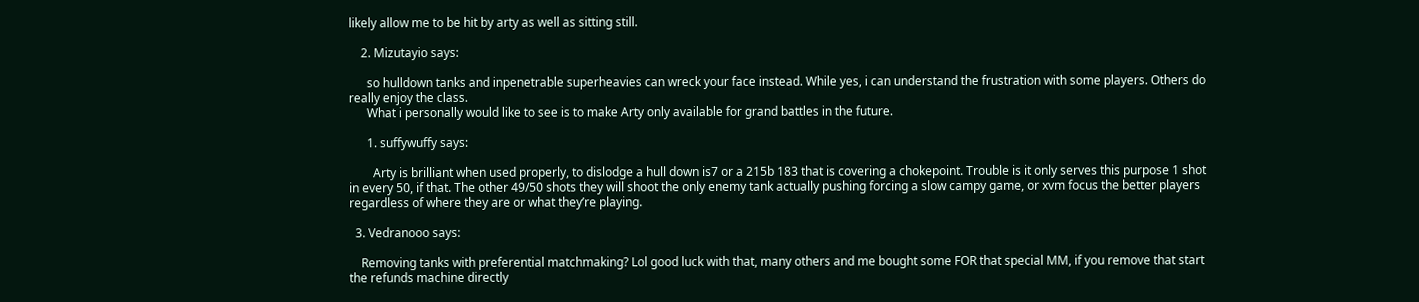likely allow me to be hit by arty as well as sitting still.

    2. Mizutayio says:

      so hulldown tanks and inpenetrable superheavies can wreck your face instead. While yes, i can understand the frustration with some players. Others do really enjoy the class.
      What i personally would like to see is to make Arty only available for grand battles in the future.

      1. suffywuffy says:

        Arty is brilliant when used properly, to dislodge a hull down is7 or a 215b 183 that is covering a chokepoint. Trouble is it only serves this purpose 1 shot in every 50, if that. The other 49/50 shots they will shoot the only enemy tank actually pushing forcing a slow campy game, or xvm focus the better players regardless of where they are or what they’re playing.

  3. Vedranooo says:

    Removing tanks with preferential matchmaking? Lol good luck with that, many others and me bought some FOR that special MM, if you remove that start the refunds machine directly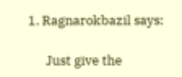1. Ragnarokbazil says:

      Just give the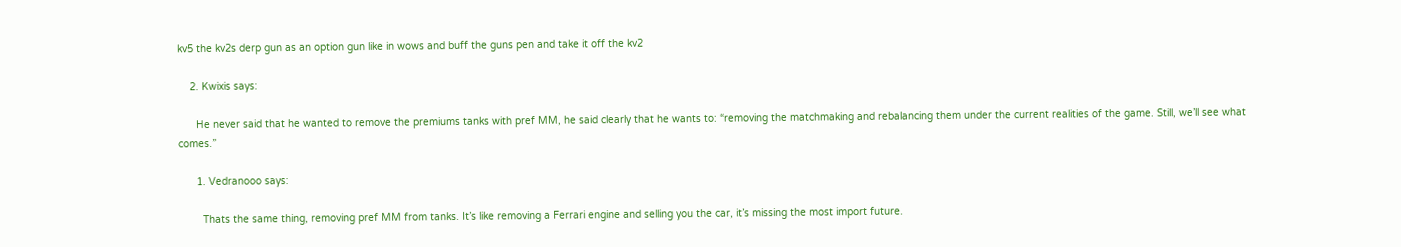kv5 the kv2s derp gun as an option gun like in wows and buff the guns pen and take it off the kv2

    2. Kwixis says:

      He never said that he wanted to remove the premiums tanks with pref MM, he said clearly that he wants to: “removing the matchmaking and rebalancing them under the current realities of the game. Still, we’ll see what comes.”

      1. Vedranooo says:

        Thats the same thing, removing pref MM from tanks. It’s like removing a Ferrari engine and selling you the car, it’s missing the most import future.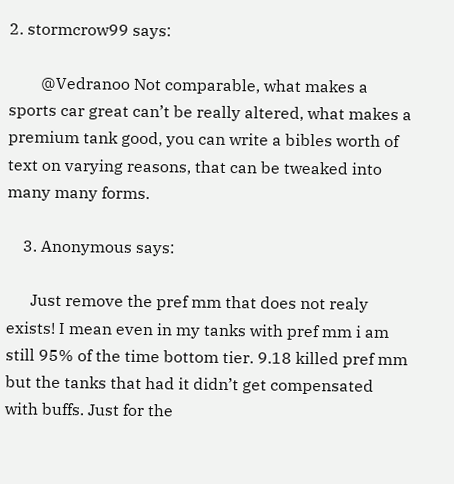2. stormcrow99 says:

        @Vedranoo Not comparable, what makes a sports car great can’t be really altered, what makes a premium tank good, you can write a bibles worth of text on varying reasons, that can be tweaked into many many forms.

    3. Anonymous says:

      Just remove the pref mm that does not realy exists! I mean even in my tanks with pref mm i am still 95% of the time bottom tier. 9.18 killed pref mm but the tanks that had it didn’t get compensated with buffs. Just for the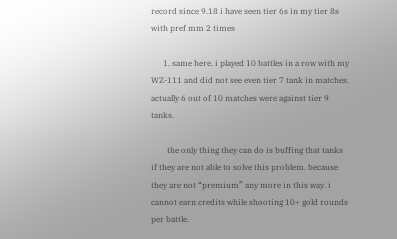record since 9.18 i have seen tier 6s in my tier 8s with pref mm 2 times

      1. same here. i played 10 battles in a row with my WZ-111 and did not see even tier 7 tank in matches. actually 6 out of 10 matches were against tier 9 tanks.

        the only thing they can do is buffing that tanks if they are not able to solve this problem. because they are not “premium” any more in this way. i cannot earn credits while shooting 10+ gold rounds per battle.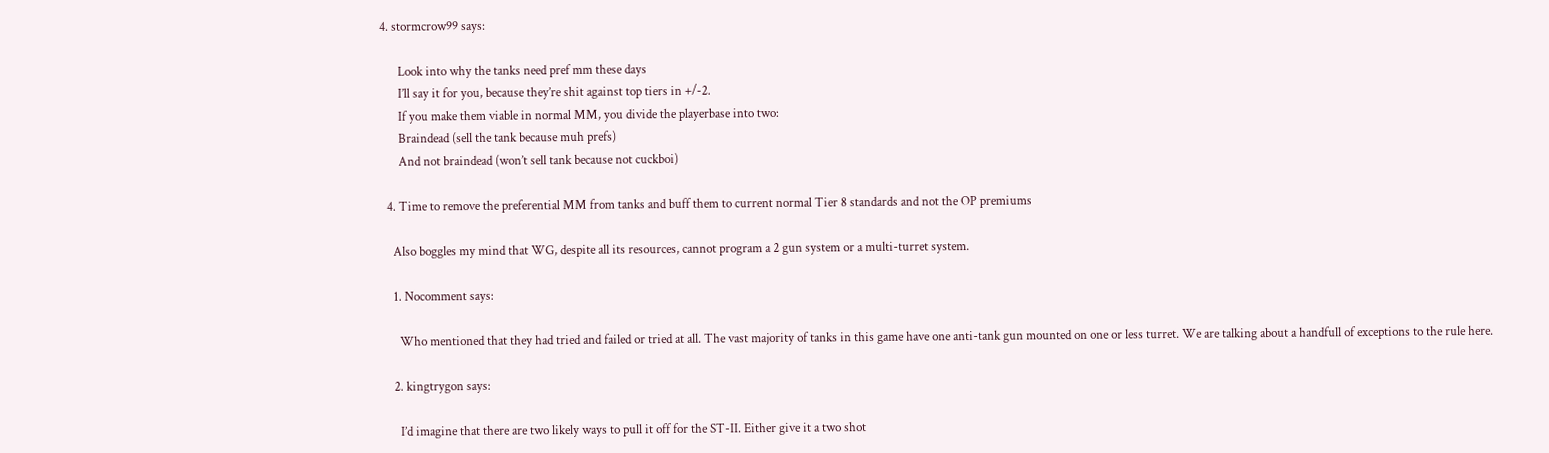4. stormcrow99 says:

      Look into why the tanks need pref mm these days
      I’ll say it for you, because they’re shit against top tiers in +/-2.
      If you make them viable in normal MM, you divide the playerbase into two:
      Braindead (sell the tank because muh prefs)
      And not braindead (won’t sell tank because not cuckboi)

  4. Time to remove the preferential MM from tanks and buff them to current normal Tier 8 standards and not the OP premiums

    Also boggles my mind that WG, despite all its resources, cannot program a 2 gun system or a multi-turret system.

    1. Nocomment says:

      Who mentioned that they had tried and failed or tried at all. The vast majority of tanks in this game have one anti-tank gun mounted on one or less turret. We are talking about a handfull of exceptions to the rule here.

    2. kingtrygon says:

      I’d imagine that there are two likely ways to pull it off for the ST-II. Either give it a two shot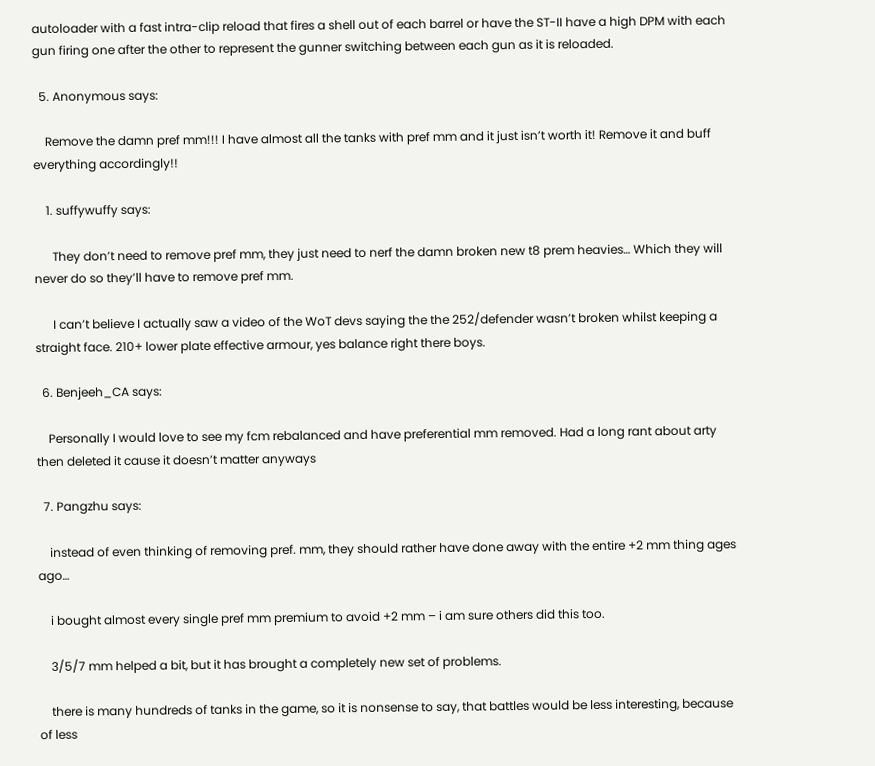autoloader with a fast intra-clip reload that fires a shell out of each barrel or have the ST-II have a high DPM with each gun firing one after the other to represent the gunner switching between each gun as it is reloaded.

  5. Anonymous says:

    Remove the damn pref mm!!! I have almost all the tanks with pref mm and it just isn’t worth it! Remove it and buff everything accordingly!!

    1. suffywuffy says:

      They don’t need to remove pref mm, they just need to nerf the damn broken new t8 prem heavies… Which they will never do so they’ll have to remove pref mm.

      I can’t believe I actually saw a video of the WoT devs saying the the 252/defender wasn’t broken whilst keeping a straight face. 210+ lower plate effective armour, yes balance right there boys.

  6. Benjeeh_CA says:

    Personally I would love to see my fcm rebalanced and have preferential mm removed. Had a long rant about arty then deleted it cause it doesn’t matter anyways

  7. Pangzhu says:

    instead of even thinking of removing pref. mm, they should rather have done away with the entire +2 mm thing ages ago…

    i bought almost every single pref mm premium to avoid +2 mm – i am sure others did this too.

    3/5/7 mm helped a bit, but it has brought a completely new set of problems.

    there is many hundreds of tanks in the game, so it is nonsense to say, that battles would be less interesting, because of less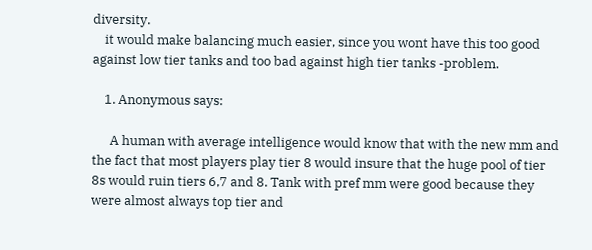diversity.
    it would make balancing much easier, since you wont have this too good against low tier tanks and too bad against high tier tanks -problem.

    1. Anonymous says:

      A human with average intelligence would know that with the new mm and the fact that most players play tier 8 would insure that the huge pool of tier 8s would ruin tiers 6,7 and 8. Tank with pref mm were good because they were almost always top tier and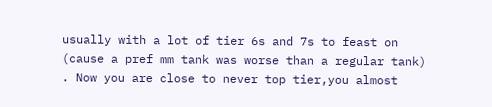usually with a lot of tier 6s and 7s to feast on (cause a pref mm tank was worse than a regular tank) . Now you are close to never top tier,you almost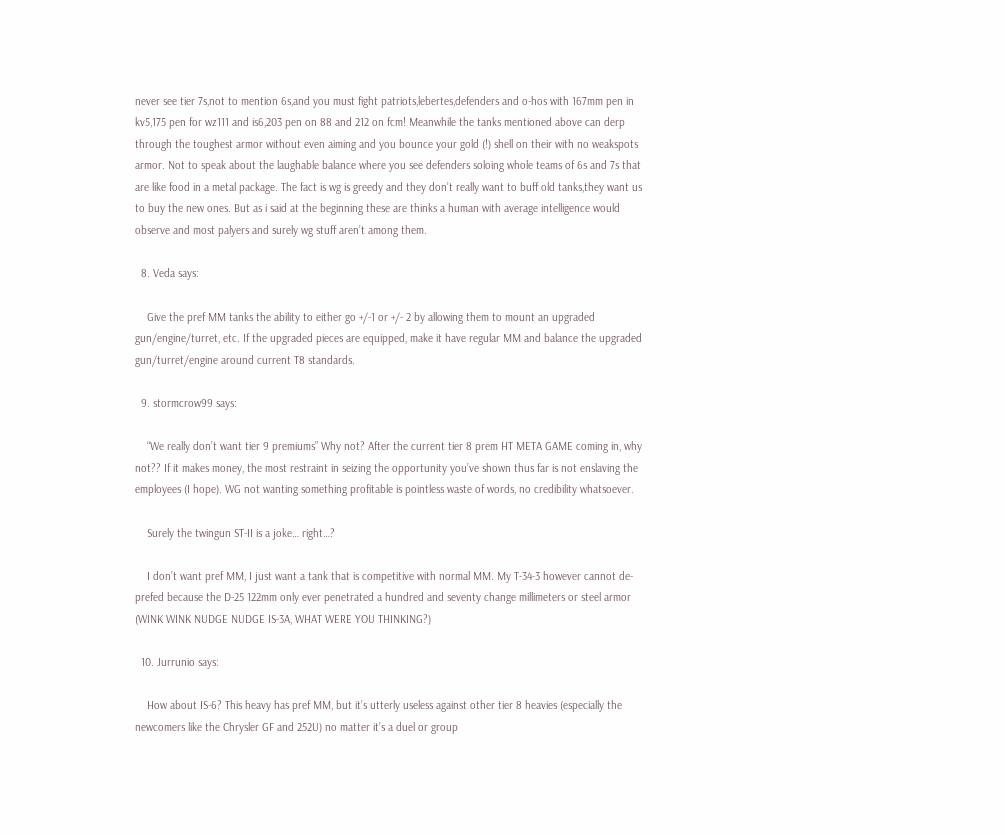never see tier 7s,not to mention 6s,and you must fight patriots,lebertes,defenders and o-hos with 167mm pen in kv5,175 pen for wz111 and is6,203 pen on 88 and 212 on fcm! Meanwhile the tanks mentioned above can derp through the toughest armor without even aiming and you bounce your gold (!) shell on their with no weakspots armor. Not to speak about the laughable balance where you see defenders soloing whole teams of 6s and 7s that are like food in a metal package. The fact is wg is greedy and they don’t really want to buff old tanks,they want us to buy the new ones. But as i said at the beginning these are thinks a human with average intelligence would observe and most palyers and surely wg stuff aren’t among them.

  8. Veda says:

    Give the pref MM tanks the ability to either go +/-1 or +/- 2 by allowing them to mount an upgraded gun/engine/turret, etc. If the upgraded pieces are equipped, make it have regular MM and balance the upgraded gun/turret/engine around current T8 standards.

  9. stormcrow99 says:

    “We really don’t want tier 9 premiums” Why not? After the current tier 8 prem HT META GAME coming in, why not?? If it makes money, the most restraint in seizing the opportunity you’ve shown thus far is not enslaving the employees (I hope). WG not wanting something profitable is pointless waste of words, no credibility whatsoever.

    Surely the twingun ST-II is a joke… right…?

    I don’t want pref MM, I just want a tank that is competitive with normal MM. My T-34-3 however cannot de-prefed because the D-25 122mm only ever penetrated a hundred and seventy change millimeters or steel armor (WINK WINK NUDGE NUDGE IS-3A, WHAT WERE YOU THINKING?)

  10. Jurrunio says:

    How about IS-6? This heavy has pref MM, but it’s utterly useless against other tier 8 heavies (especially the newcomers like the Chrysler GF and 252U) no matter it’s a duel or group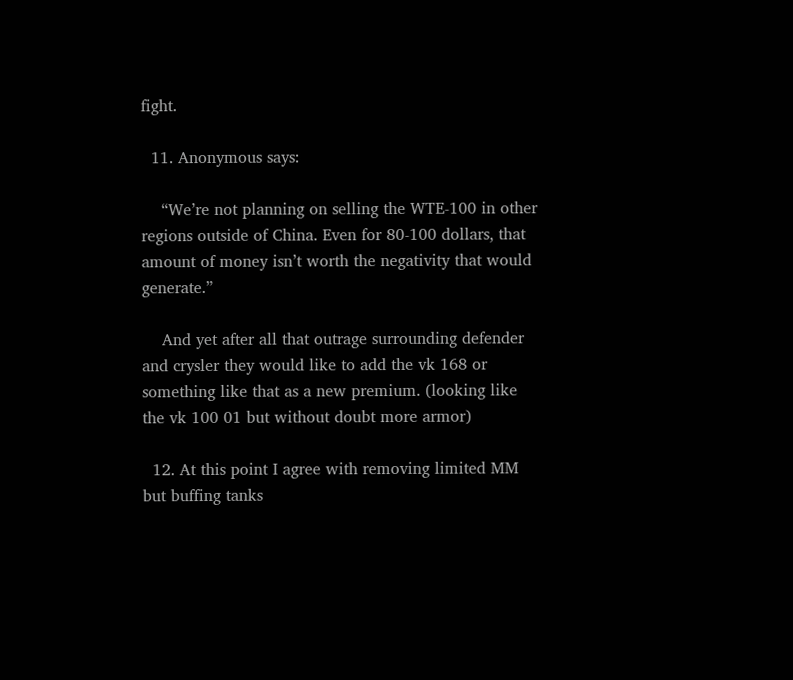fight.

  11. Anonymous says:

    “We’re not planning on selling the WTE-100 in other regions outside of China. Even for 80-100 dollars, that amount of money isn’t worth the negativity that would generate.”

    And yet after all that outrage surrounding defender and crysler they would like to add the vk 168 or something like that as a new premium. (looking like the vk 100 01 but without doubt more armor)

  12. At this point I agree with removing limited MM but buffing tanks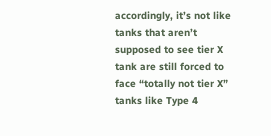accordingly, it’s not like tanks that aren’t supposed to see tier X tank are still forced to face “totally not tier X” tanks like Type 4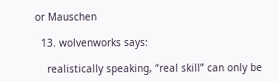or Mauschen

  13. wolvenworks says:

    realistically speaking, “real skill” can only be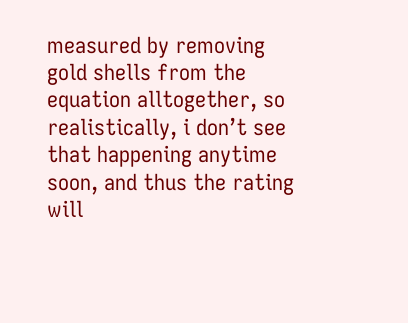measured by removing gold shells from the equation alltogether, so realistically, i don’t see that happening anytime soon, and thus the rating will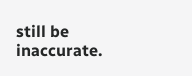still be inaccurate.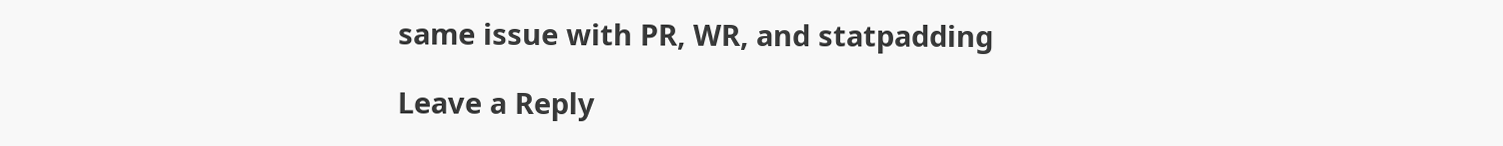same issue with PR, WR, and statpadding

Leave a Reply